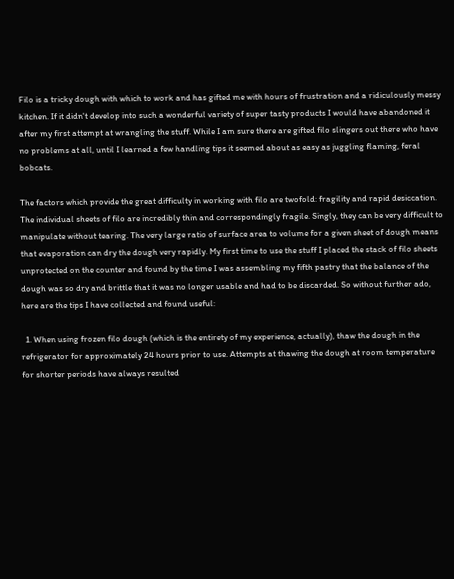Filo is a tricky dough with which to work and has gifted me with hours of frustration and a ridiculously messy kitchen. If it didn't develop into such a wonderful variety of super tasty products I would have abandoned it after my first attempt at wrangling the stuff. While I am sure there are gifted filo slingers out there who have no problems at all, until I learned a few handling tips it seemed about as easy as juggling flaming, feral bobcats.

The factors which provide the great difficulty in working with filo are twofold: fragility and rapid desiccation. The individual sheets of filo are incredibly thin and correspondingly fragile. Singly, they can be very difficult to manipulate without tearing. The very large ratio of surface area to volume for a given sheet of dough means that evaporation can dry the dough very rapidly. My first time to use the stuff I placed the stack of filo sheets unprotected on the counter and found by the time I was assembling my fifth pastry that the balance of the dough was so dry and brittle that it was no longer usable and had to be discarded. So without further ado, here are the tips I have collected and found useful:

  1. When using frozen filo dough (which is the entirety of my experience, actually), thaw the dough in the refrigerator for approximately 24 hours prior to use. Attempts at thawing the dough at room temperature for shorter periods have always resulted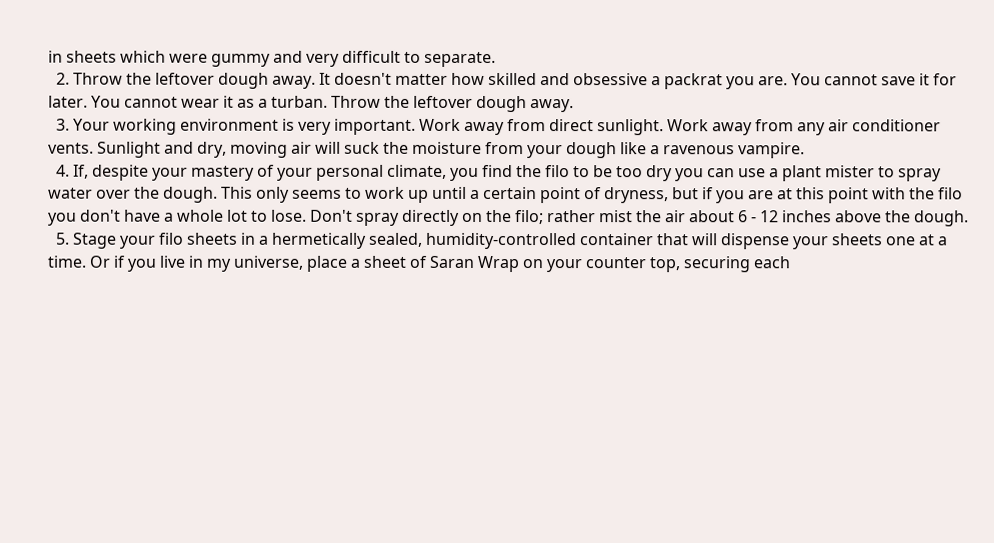in sheets which were gummy and very difficult to separate.
  2. Throw the leftover dough away. It doesn't matter how skilled and obsessive a packrat you are. You cannot save it for later. You cannot wear it as a turban. Throw the leftover dough away.
  3. Your working environment is very important. Work away from direct sunlight. Work away from any air conditioner vents. Sunlight and dry, moving air will suck the moisture from your dough like a ravenous vampire.
  4. If, despite your mastery of your personal climate, you find the filo to be too dry you can use a plant mister to spray water over the dough. This only seems to work up until a certain point of dryness, but if you are at this point with the filo you don't have a whole lot to lose. Don't spray directly on the filo; rather mist the air about 6 - 12 inches above the dough.
  5. Stage your filo sheets in a hermetically sealed, humidity-controlled container that will dispense your sheets one at a time. Or if you live in my universe, place a sheet of Saran Wrap on your counter top, securing each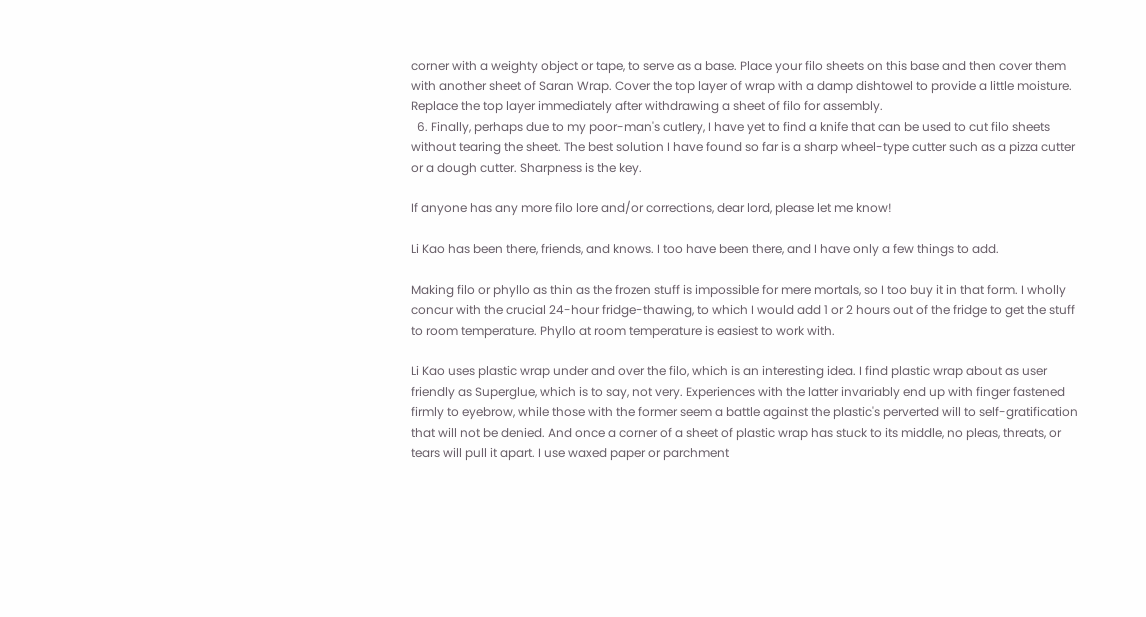corner with a weighty object or tape, to serve as a base. Place your filo sheets on this base and then cover them with another sheet of Saran Wrap. Cover the top layer of wrap with a damp dishtowel to provide a little moisture. Replace the top layer immediately after withdrawing a sheet of filo for assembly.
  6. Finally, perhaps due to my poor-man's cutlery, I have yet to find a knife that can be used to cut filo sheets without tearing the sheet. The best solution I have found so far is a sharp wheel-type cutter such as a pizza cutter or a dough cutter. Sharpness is the key.

If anyone has any more filo lore and/or corrections, dear lord, please let me know!

Li Kao has been there, friends, and knows. I too have been there, and I have only a few things to add.

Making filo or phyllo as thin as the frozen stuff is impossible for mere mortals, so I too buy it in that form. I wholly concur with the crucial 24-hour fridge-thawing, to which I would add 1 or 2 hours out of the fridge to get the stuff to room temperature. Phyllo at room temperature is easiest to work with.

Li Kao uses plastic wrap under and over the filo, which is an interesting idea. I find plastic wrap about as user friendly as Superglue, which is to say, not very. Experiences with the latter invariably end up with finger fastened firmly to eyebrow, while those with the former seem a battle against the plastic's perverted will to self-gratification that will not be denied. And once a corner of a sheet of plastic wrap has stuck to its middle, no pleas, threats, or tears will pull it apart. I use waxed paper or parchment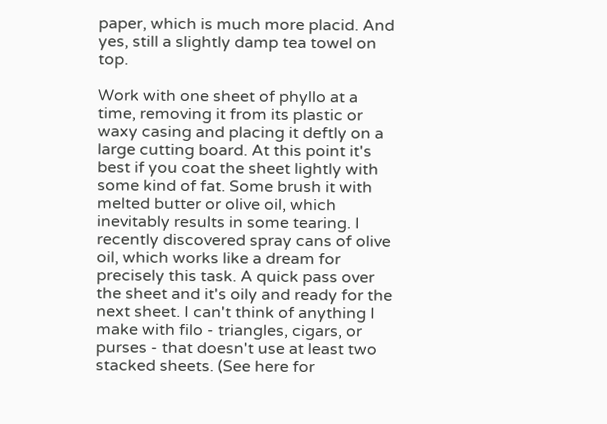paper, which is much more placid. And yes, still a slightly damp tea towel on top.

Work with one sheet of phyllo at a time, removing it from its plastic or waxy casing and placing it deftly on a large cutting board. At this point it's best if you coat the sheet lightly with some kind of fat. Some brush it with melted butter or olive oil, which inevitably results in some tearing. I recently discovered spray cans of olive oil, which works like a dream for precisely this task. A quick pass over the sheet and it's oily and ready for the next sheet. I can't think of anything I make with filo - triangles, cigars, or purses - that doesn't use at least two stacked sheets. (See here for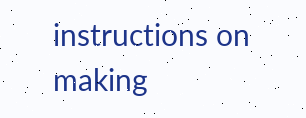instructions on making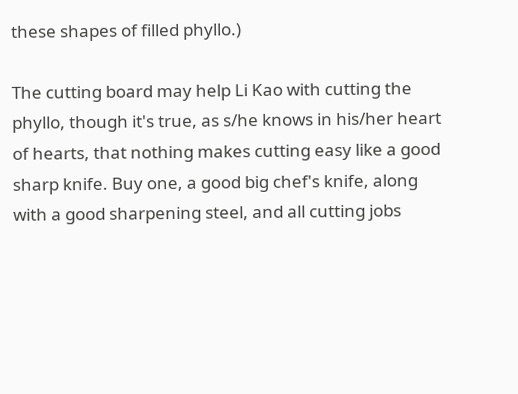these shapes of filled phyllo.)

The cutting board may help Li Kao with cutting the phyllo, though it's true, as s/he knows in his/her heart of hearts, that nothing makes cutting easy like a good sharp knife. Buy one, a good big chef's knife, along with a good sharpening steel, and all cutting jobs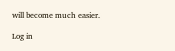will become much easier.

Log in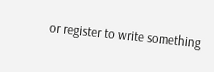or register to write something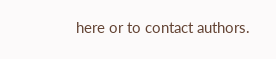here or to contact authors.